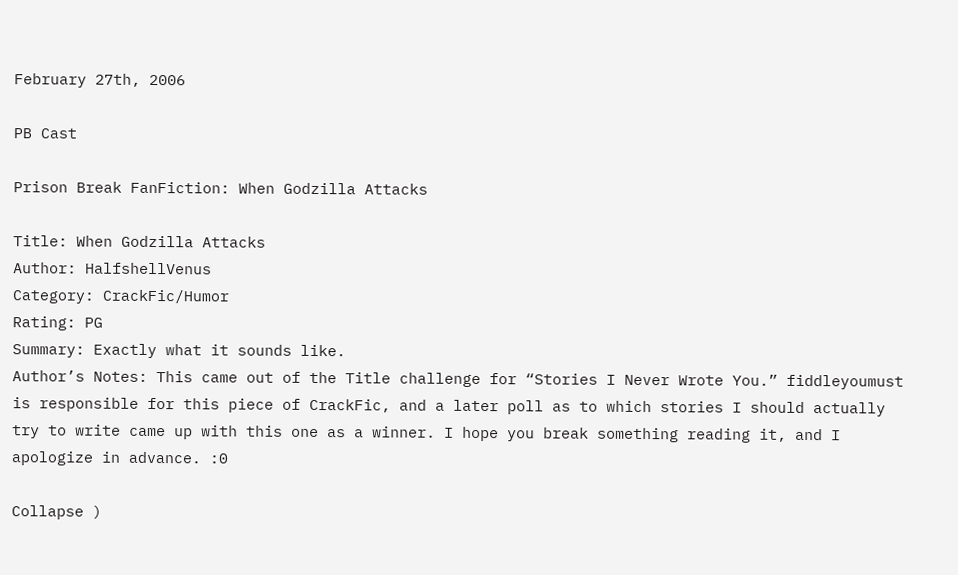February 27th, 2006

PB Cast

Prison Break FanFiction: When Godzilla Attacks

Title: When Godzilla Attacks
Author: HalfshellVenus
Category: CrackFic/Humor
Rating: PG
Summary: Exactly what it sounds like.
Author’s Notes: This came out of the Title challenge for “Stories I Never Wrote You.” fiddleyoumust is responsible for this piece of CrackFic, and a later poll as to which stories I should actually try to write came up with this one as a winner. I hope you break something reading it, and I apologize in advance. :0

Collapse )